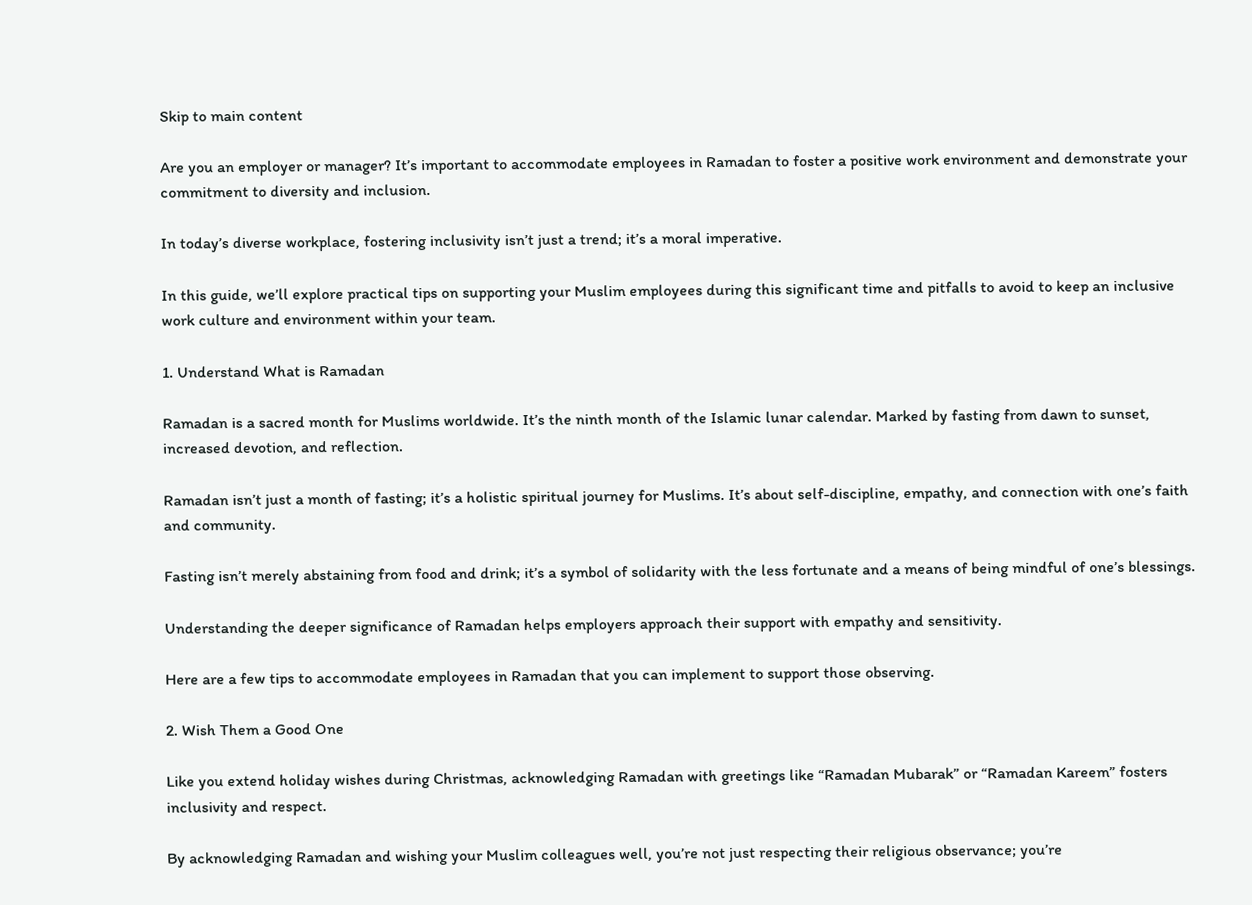Skip to main content

Are you an employer or manager? It’s important to accommodate employees in Ramadan to foster a positive work environment and demonstrate your commitment to diversity and inclusion.

In today’s diverse workplace, fostering inclusivity isn’t just a trend; it’s a moral imperative.

In this guide, we’ll explore practical tips on supporting your Muslim employees during this significant time and pitfalls to avoid to keep an inclusive work culture and environment within your team.

1. Understand What is Ramadan

Ramadan is a sacred month for Muslims worldwide. It’s the ninth month of the Islamic lunar calendar. Marked by fasting from dawn to sunset, increased devotion, and reflection.

Ramadan isn’t just a month of fasting; it’s a holistic spiritual journey for Muslims. It’s about self-discipline, empathy, and connection with one’s faith and community.

Fasting isn’t merely abstaining from food and drink; it’s a symbol of solidarity with the less fortunate and a means of being mindful of one’s blessings.

Understanding the deeper significance of Ramadan helps employers approach their support with empathy and sensitivity.

Here are a few tips to accommodate employees in Ramadan that you can implement to support those observing.

2. Wish Them a Good One

Like you extend holiday wishes during Christmas, acknowledging Ramadan with greetings like “Ramadan Mubarak” or “Ramadan Kareem” fosters inclusivity and respect.

By acknowledging Ramadan and wishing your Muslim colleagues well, you’re not just respecting their religious observance; you’re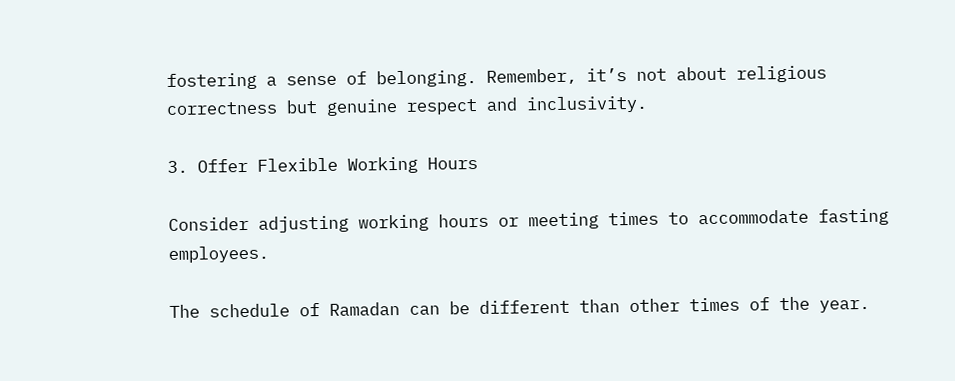fostering a sense of belonging. Remember, it’s not about religious correctness but genuine respect and inclusivity.

3. Offer Flexible Working Hours

Consider adjusting working hours or meeting times to accommodate fasting employees.

The schedule of Ramadan can be different than other times of the year.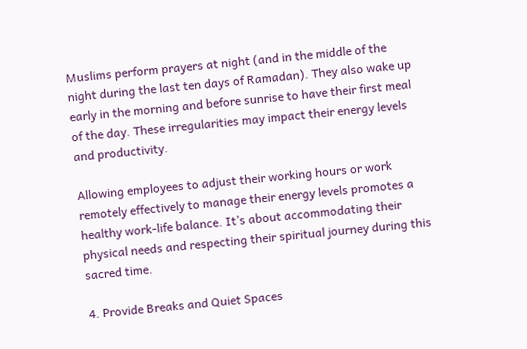Muslims perform prayers at night (and in the middle of the night during the last ten days of Ramadan). They also wake up early in the morning and before sunrise to have their first meal of the day. These irregularities may impact their energy levels and productivity.

Allowing employees to adjust their working hours or work remotely effectively to manage their energy levels promotes a healthy work-life balance. It’s about accommodating their physical needs and respecting their spiritual journey during this sacred time.

4. Provide Breaks and Quiet Spaces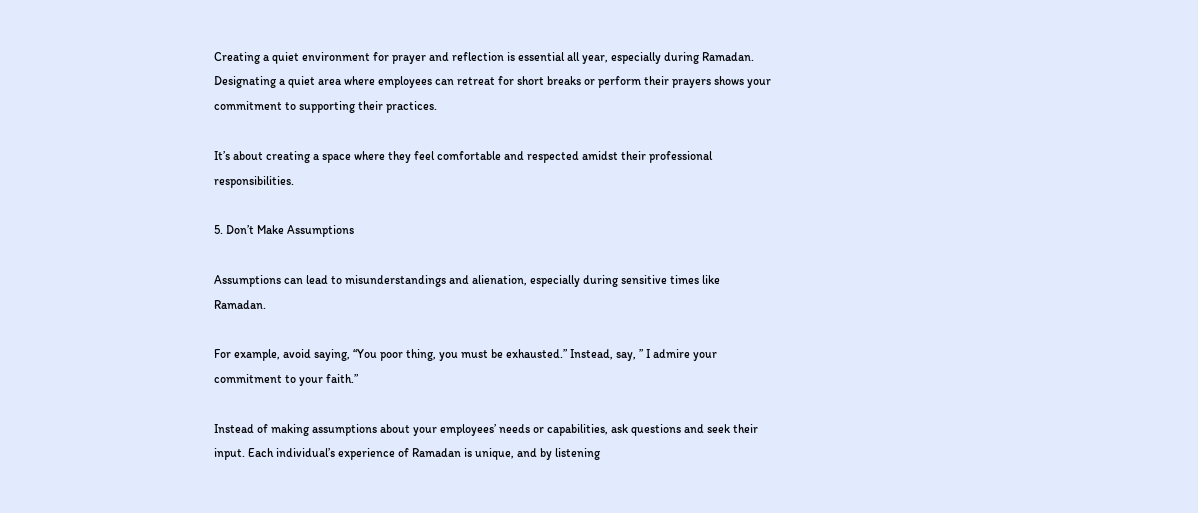Creating a quiet environment for prayer and reflection is essential all year, especially during Ramadan. Designating a quiet area where employees can retreat for short breaks or perform their prayers shows your commitment to supporting their practices.

It’s about creating a space where they feel comfortable and respected amidst their professional responsibilities.

5. Don’t Make Assumptions

Assumptions can lead to misunderstandings and alienation, especially during sensitive times like Ramadan.

For example, avoid saying, “You poor thing, you must be exhausted.” Instead, say, ” I admire your commitment to your faith.”

Instead of making assumptions about your employees’ needs or capabilities, ask questions and seek their input. Each individual’s experience of Ramadan is unique, and by listening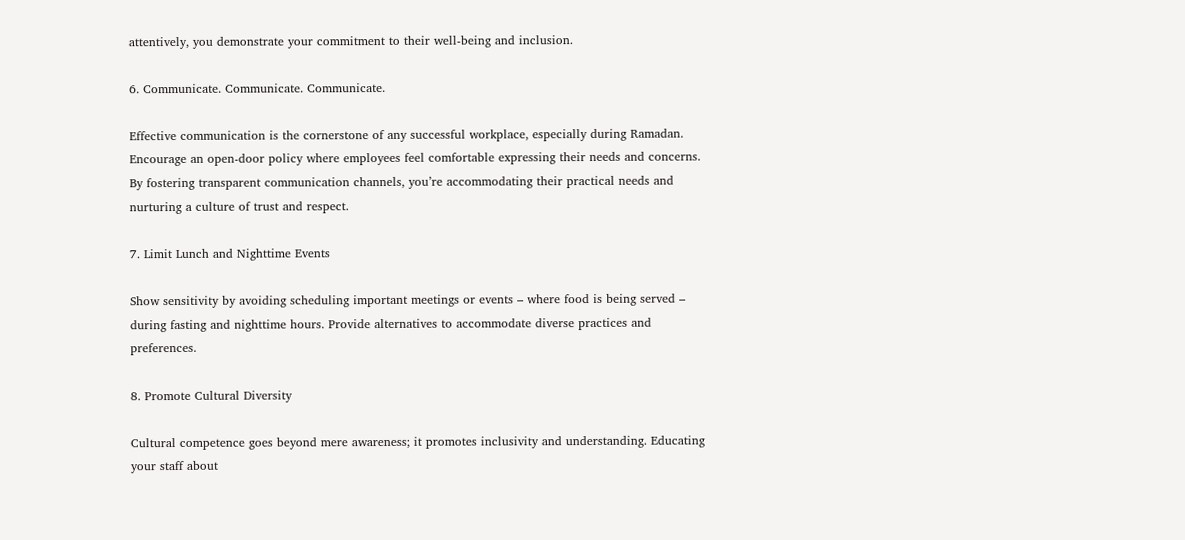attentively, you demonstrate your commitment to their well-being and inclusion.

6. Communicate. Communicate. Communicate.

Effective communication is the cornerstone of any successful workplace, especially during Ramadan. Encourage an open-door policy where employees feel comfortable expressing their needs and concerns. By fostering transparent communication channels, you’re accommodating their practical needs and nurturing a culture of trust and respect.

7. Limit Lunch and Nighttime Events

Show sensitivity by avoiding scheduling important meetings or events – where food is being served – during fasting and nighttime hours. Provide alternatives to accommodate diverse practices and preferences.

8. Promote Cultural Diversity

Cultural competence goes beyond mere awareness; it promotes inclusivity and understanding. Educating your staff about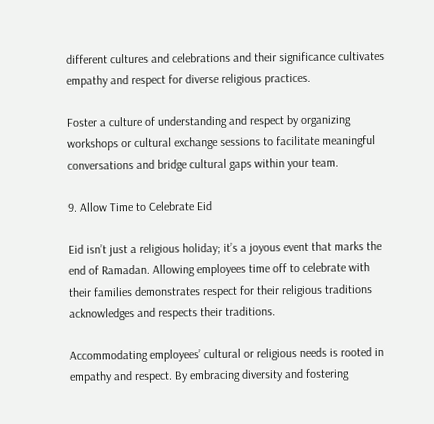different cultures and celebrations and their significance cultivates empathy and respect for diverse religious practices.

Foster a culture of understanding and respect by organizing workshops or cultural exchange sessions to facilitate meaningful conversations and bridge cultural gaps within your team.

9. Allow Time to Celebrate Eid

Eid isn’t just a religious holiday; it’s a joyous event that marks the end of Ramadan. Allowing employees time off to celebrate with their families demonstrates respect for their religious traditions acknowledges and respects their traditions.

Accommodating employees’ cultural or religious needs is rooted in empathy and respect. By embracing diversity and fostering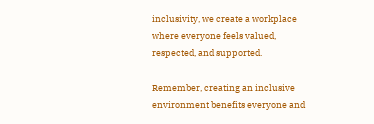inclusivity, we create a workplace where everyone feels valued, respected, and supported.

Remember, creating an inclusive environment benefits everyone and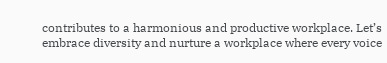contributes to a harmonious and productive workplace. Let’s embrace diversity and nurture a workplace where every voice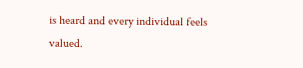is heard and every individual feels valued.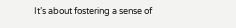It’s about fostering a sense of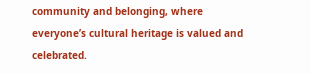community and belonging, where everyone’s cultural heritage is valued and celebrated.